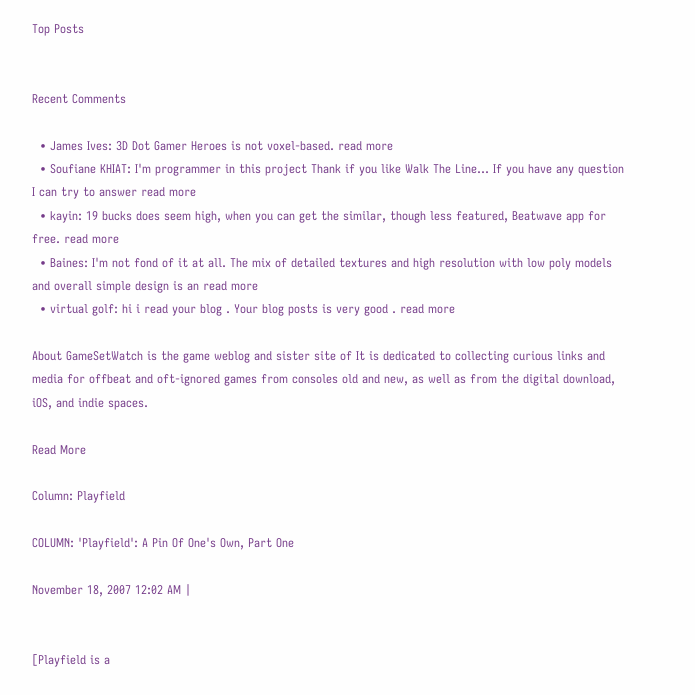Top Posts


Recent Comments

  • James Ives: 3D Dot Gamer Heroes is not voxel-based. read more
  • Soufiane KHIAT: I'm programmer in this project Thank if you like Walk The Line... If you have any question I can try to answer read more
  • kayin: 19 bucks does seem high, when you can get the similar, though less featured, Beatwave app for free. read more
  • Baines: I'm not fond of it at all. The mix of detailed textures and high resolution with low poly models and overall simple design is an read more
  • virtual golf: hi i read your blog . Your blog posts is very good . read more

About GameSetWatch is the game weblog and sister site of It is dedicated to collecting curious links and media for offbeat and oft-ignored games from consoles old and new, as well as from the digital download, iOS, and indie spaces.

Read More

Column: Playfield

COLUMN: 'Playfield': A Pin Of One's Own, Part One

November 18, 2007 12:02 AM |


[Playfield is a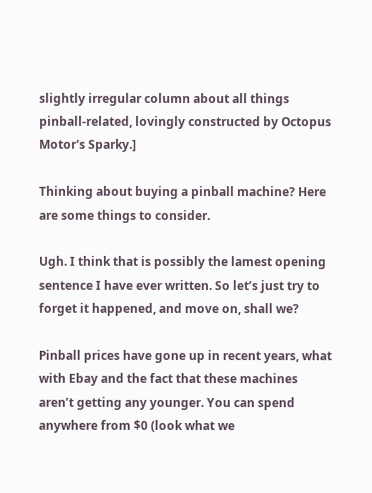slightly irregular column about all things pinball-related, lovingly constructed by Octopus Motor's Sparky.]

Thinking about buying a pinball machine? Here are some things to consider.

Ugh. I think that is possibly the lamest opening sentence I have ever written. So let’s just try to forget it happened, and move on, shall we?

Pinball prices have gone up in recent years, what with Ebay and the fact that these machines aren’t getting any younger. You can spend anywhere from $0 (look what we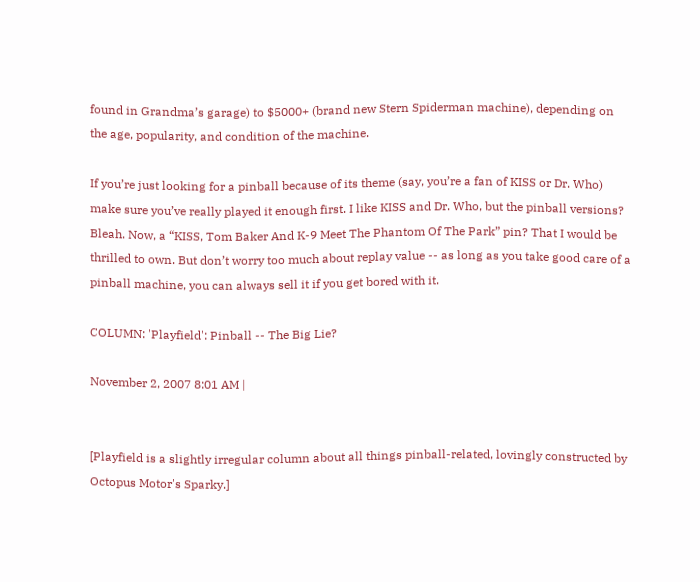found in Grandma’s garage) to $5000+ (brand new Stern Spiderman machine), depending on the age, popularity, and condition of the machine.

If you’re just looking for a pinball because of its theme (say, you’re a fan of KISS or Dr. Who) make sure you’ve really played it enough first. I like KISS and Dr. Who, but the pinball versions? Bleah. Now, a “KISS, Tom Baker And K-9 Meet The Phantom Of The Park” pin? That I would be thrilled to own. But don’t worry too much about replay value -- as long as you take good care of a pinball machine, you can always sell it if you get bored with it.

COLUMN: 'Playfield': Pinball -- The Big Lie?

November 2, 2007 8:01 AM |


[Playfield is a slightly irregular column about all things pinball-related, lovingly constructed by Octopus Motor's Sparky.]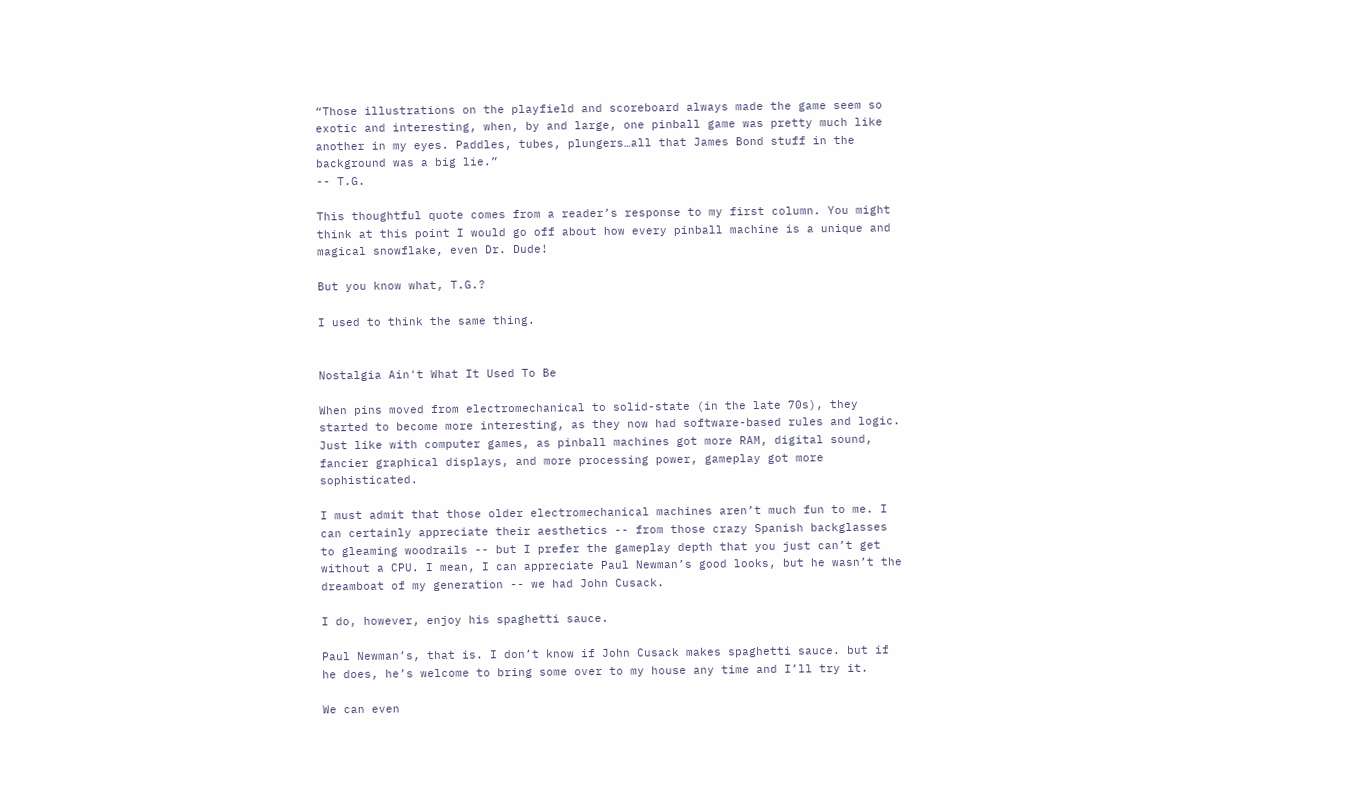“Those illustrations on the playfield and scoreboard always made the game seem so exotic and interesting, when, by and large, one pinball game was pretty much like another in my eyes. Paddles, tubes, plungers…all that James Bond stuff in the background was a big lie.”
-- T.G.

This thoughtful quote comes from a reader’s response to my first column. You might think at this point I would go off about how every pinball machine is a unique and magical snowflake, even Dr. Dude!

But you know what, T.G.?

I used to think the same thing.


Nostalgia Ain't What It Used To Be

When pins moved from electromechanical to solid-state (in the late 70s), they started to become more interesting, as they now had software-based rules and logic. Just like with computer games, as pinball machines got more RAM, digital sound, fancier graphical displays, and more processing power, gameplay got more sophisticated.

I must admit that those older electromechanical machines aren’t much fun to me. I can certainly appreciate their aesthetics -- from those crazy Spanish backglasses to gleaming woodrails -- but I prefer the gameplay depth that you just can’t get without a CPU. I mean, I can appreciate Paul Newman’s good looks, but he wasn’t the dreamboat of my generation -- we had John Cusack.

I do, however, enjoy his spaghetti sauce.

Paul Newman’s, that is. I don’t know if John Cusack makes spaghetti sauce. but if he does, he’s welcome to bring some over to my house any time and I’ll try it.

We can even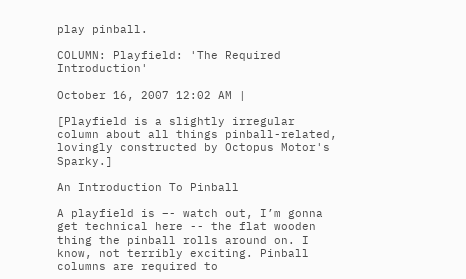play pinball.

COLUMN: Playfield: 'The Required Introduction'

October 16, 2007 12:02 AM |

[Playfield is a slightly irregular column about all things pinball-related, lovingly constructed by Octopus Motor's Sparky.]

An Introduction To Pinball

A playfield is –- watch out, I’m gonna get technical here -- the flat wooden thing the pinball rolls around on. I know, not terribly exciting. Pinball columns are required to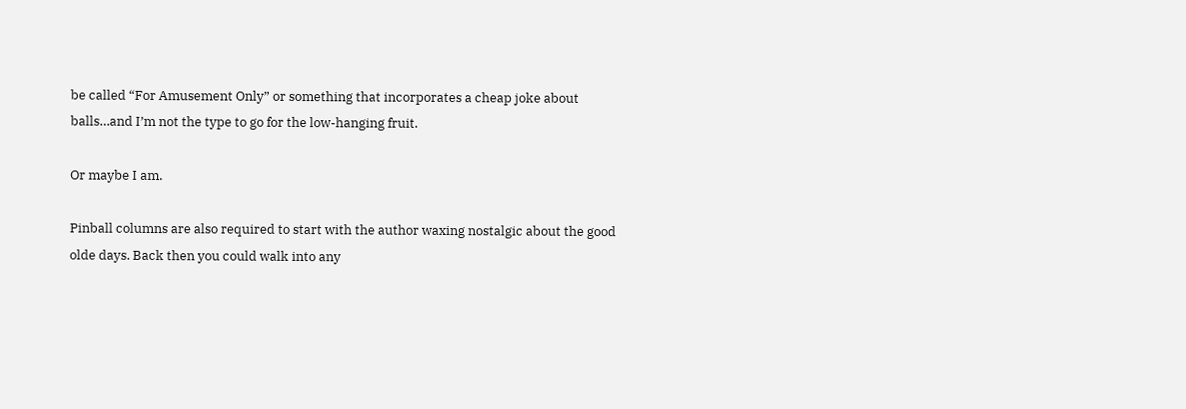be called “For Amusement Only” or something that incorporates a cheap joke about balls…and I’m not the type to go for the low-hanging fruit.

Or maybe I am.

Pinball columns are also required to start with the author waxing nostalgic about the good olde days. Back then you could walk into any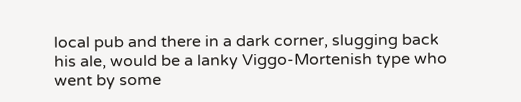local pub and there in a dark corner, slugging back his ale, would be a lanky Viggo-Mortenish type who went by some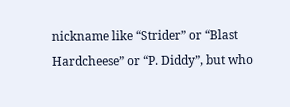nickname like “Strider” or “Blast Hardcheese” or “P. Diddy”, but who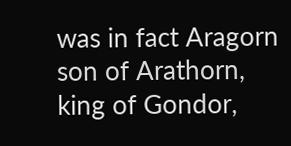was in fact Aragorn son of Arathorn, king of Gondor,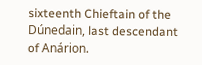sixteenth Chieftain of the Dúnedain, last descendant of Anárion.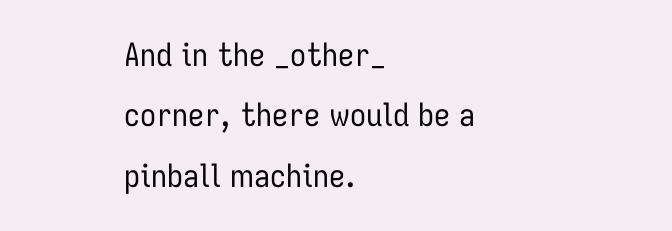And in the _other_ corner, there would be a pinball machine.